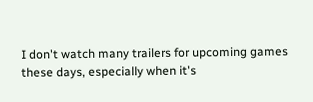I don't watch many trailers for upcoming games these days, especially when it's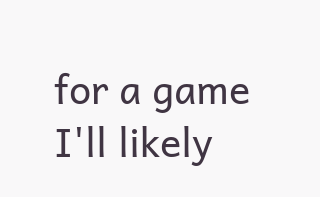for a game I'll likely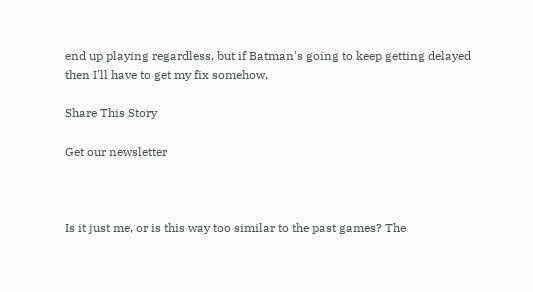end up playing regardless, but if Batman's going to keep getting delayed then I'll have to get my fix somehow.

Share This Story

Get our newsletter



Is it just me, or is this way too similar to the past games? The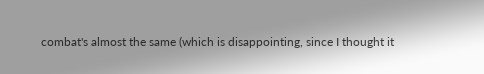combat's almost the same (which is disappointing, since I thought it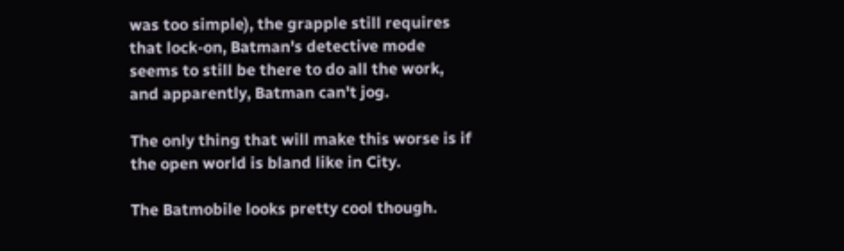was too simple), the grapple still requires that lock-on, Batman's detective mode seems to still be there to do all the work, and apparently, Batman can't jog.

The only thing that will make this worse is if the open world is bland like in City.

The Batmobile looks pretty cool though.